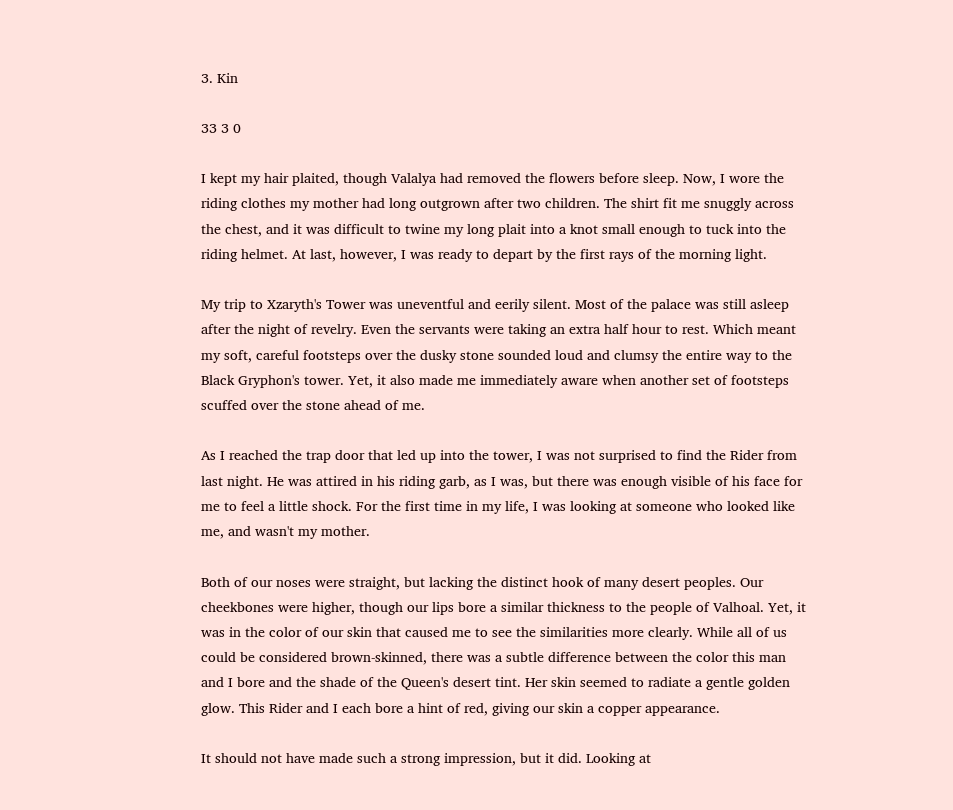3. Kin

33 3 0

I kept my hair plaited, though Valalya had removed the flowers before sleep. Now, I wore the riding clothes my mother had long outgrown after two children. The shirt fit me snuggly across the chest, and it was difficult to twine my long plait into a knot small enough to tuck into the riding helmet. At last, however, I was ready to depart by the first rays of the morning light.

My trip to Xzaryth's Tower was uneventful and eerily silent. Most of the palace was still asleep after the night of revelry. Even the servants were taking an extra half hour to rest. Which meant my soft, careful footsteps over the dusky stone sounded loud and clumsy the entire way to the Black Gryphon's tower. Yet, it also made me immediately aware when another set of footsteps scuffed over the stone ahead of me.

As I reached the trap door that led up into the tower, I was not surprised to find the Rider from last night. He was attired in his riding garb, as I was, but there was enough visible of his face for me to feel a little shock. For the first time in my life, I was looking at someone who looked like me, and wasn't my mother.

Both of our noses were straight, but lacking the distinct hook of many desert peoples. Our cheekbones were higher, though our lips bore a similar thickness to the people of Valhoal. Yet, it was in the color of our skin that caused me to see the similarities more clearly. While all of us could be considered brown-skinned, there was a subtle difference between the color this man and I bore and the shade of the Queen's desert tint. Her skin seemed to radiate a gentle golden glow. This Rider and I each bore a hint of red, giving our skin a copper appearance.

It should not have made such a strong impression, but it did. Looking at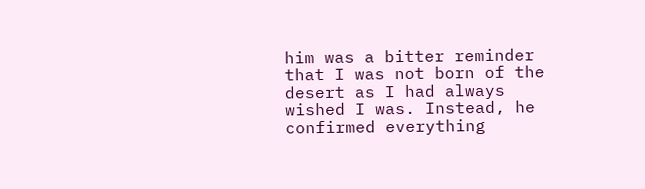him was a bitter reminder that I was not born of the desert as I had always wished I was. Instead, he confirmed everything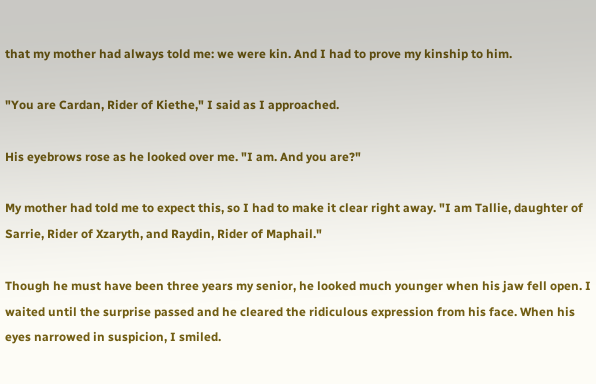that my mother had always told me: we were kin. And I had to prove my kinship to him.

"You are Cardan, Rider of Kiethe," I said as I approached.

His eyebrows rose as he looked over me. "I am. And you are?"

My mother had told me to expect this, so I had to make it clear right away. "I am Tallie, daughter of Sarrie, Rider of Xzaryth, and Raydin, Rider of Maphail."

Though he must have been three years my senior, he looked much younger when his jaw fell open. I waited until the surprise passed and he cleared the ridiculous expression from his face. When his eyes narrowed in suspicion, I smiled.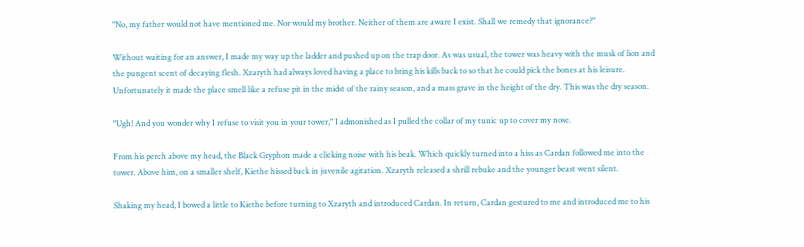"No, my father would not have mentioned me. Nor would my brother. Neither of them are aware I exist. Shall we remedy that ignorance?"

Without waiting for an answer, I made my way up the ladder and pushed up on the trap door. As was usual, the tower was heavy with the musk of lion and the pungent scent of decaying flesh. Xzaryth had always loved having a place to bring his kills back to so that he could pick the bones at his leisure. Unfortunately it made the place smell like a refuse pit in the midst of the rainy season, and a mass grave in the height of the dry. This was the dry season.

"Ugh! And you wonder why I refuse to visit you in your tower," I admonished as I pulled the collar of my tunic up to cover my nose.

From his perch above my head, the Black Gryphon made a clicking noise with his beak. Which quickly turned into a hiss as Cardan followed me into the tower. Above him, on a smaller shelf, Kiethe hissed back in juvenile agitation. Xzaryth released a shrill rebuke and the younger beast went silent.

Shaking my head, I bowed a little to Kiethe before turning to Xzaryth and introduced Cardan. In return, Cardan gestured to me and introduced me to his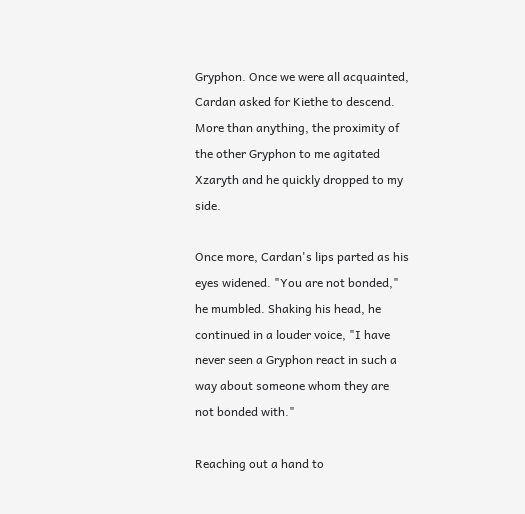Gryphon. Once we were all acquainted, Cardan asked for Kiethe to descend. More than anything, the proximity of the other Gryphon to me agitated Xzaryth and he quickly dropped to my side.

Once more, Cardan's lips parted as his eyes widened. "You are not bonded," he mumbled. Shaking his head, he continued in a louder voice, "I have never seen a Gryphon react in such a way about someone whom they are not bonded with."

Reaching out a hand to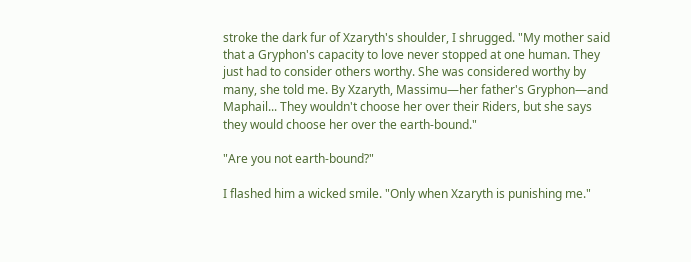stroke the dark fur of Xzaryth's shoulder, I shrugged. "My mother said that a Gryphon's capacity to love never stopped at one human. They just had to consider others worthy. She was considered worthy by many, she told me. By Xzaryth, Massimu—her father's Gryphon—and Maphail... They wouldn't choose her over their Riders, but she says they would choose her over the earth-bound."

"Are you not earth-bound?"

I flashed him a wicked smile. "Only when Xzaryth is punishing me."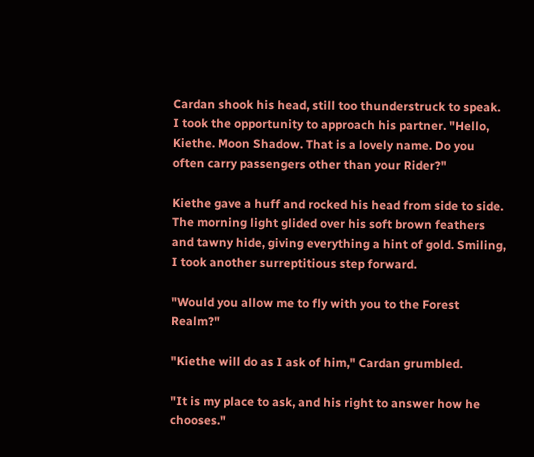Cardan shook his head, still too thunderstruck to speak. I took the opportunity to approach his partner. "Hello, Kiethe. Moon Shadow. That is a lovely name. Do you often carry passengers other than your Rider?"

Kiethe gave a huff and rocked his head from side to side. The morning light glided over his soft brown feathers and tawny hide, giving everything a hint of gold. Smiling, I took another surreptitious step forward.

"Would you allow me to fly with you to the Forest Realm?"

"Kiethe will do as I ask of him," Cardan grumbled.

"It is my place to ask, and his right to answer how he chooses."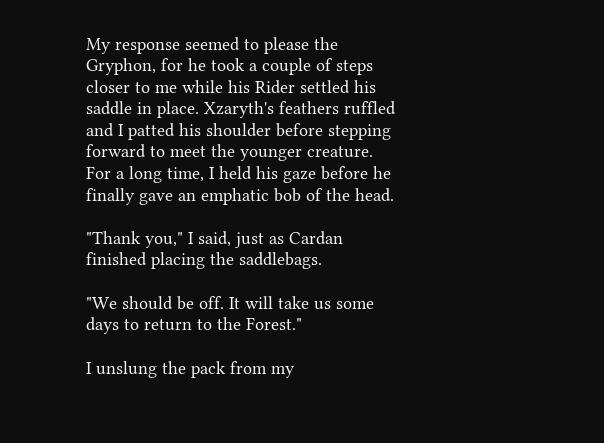My response seemed to please the Gryphon, for he took a couple of steps closer to me while his Rider settled his saddle in place. Xzaryth's feathers ruffled and I patted his shoulder before stepping forward to meet the younger creature. For a long time, I held his gaze before he finally gave an emphatic bob of the head.

"Thank you," I said, just as Cardan finished placing the saddlebags.

"We should be off. It will take us some days to return to the Forest."

I unslung the pack from my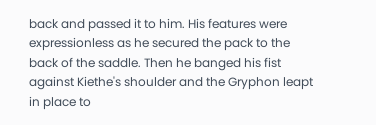back and passed it to him. His features were expressionless as he secured the pack to the back of the saddle. Then he banged his fist against Kiethe's shoulder and the Gryphon leapt in place to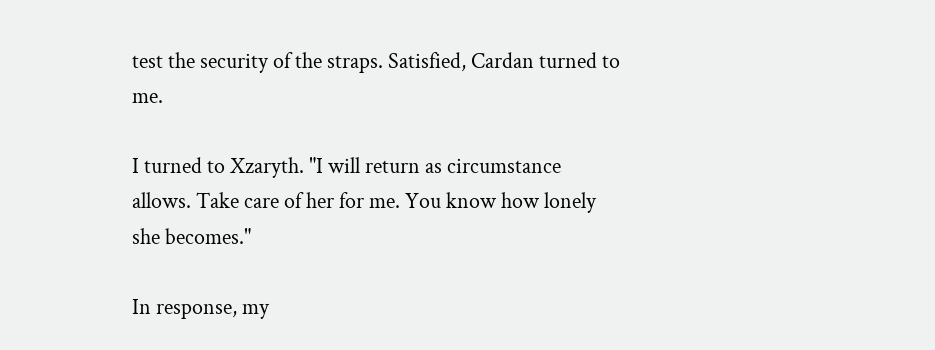test the security of the straps. Satisfied, Cardan turned to me.

I turned to Xzaryth. "I will return as circumstance allows. Take care of her for me. You know how lonely she becomes."

In response, my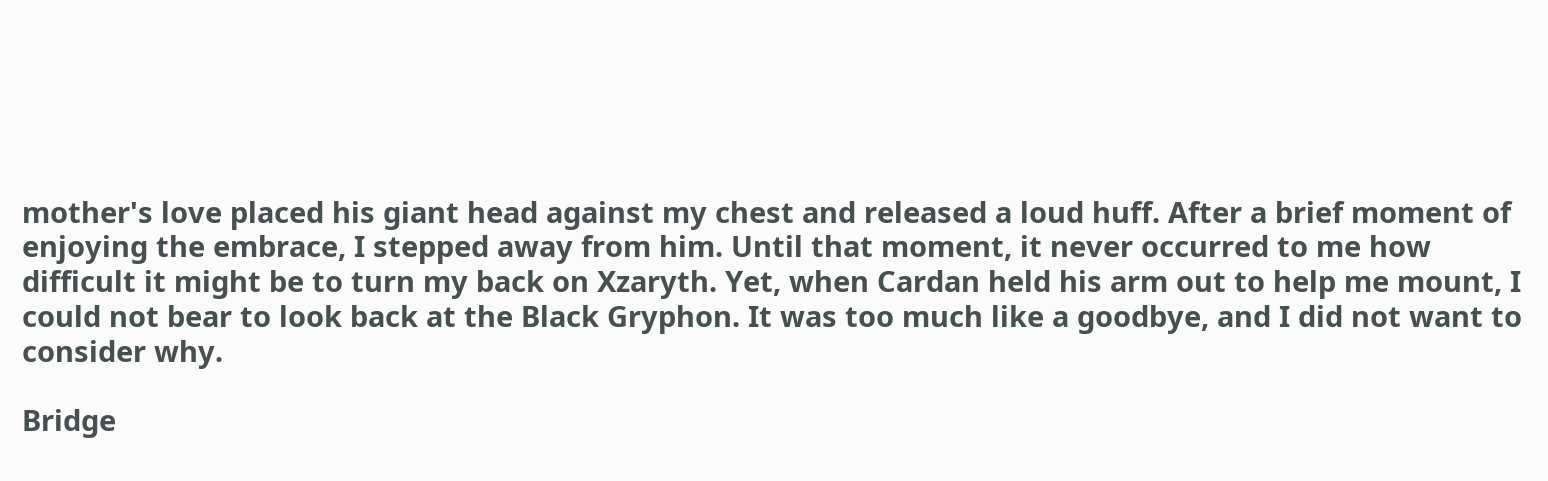mother's love placed his giant head against my chest and released a loud huff. After a brief moment of enjoying the embrace, I stepped away from him. Until that moment, it never occurred to me how difficult it might be to turn my back on Xzaryth. Yet, when Cardan held his arm out to help me mount, I could not bear to look back at the Black Gryphon. It was too much like a goodbye, and I did not want to consider why.

Bridge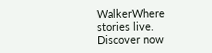WalkerWhere stories live. Discover now